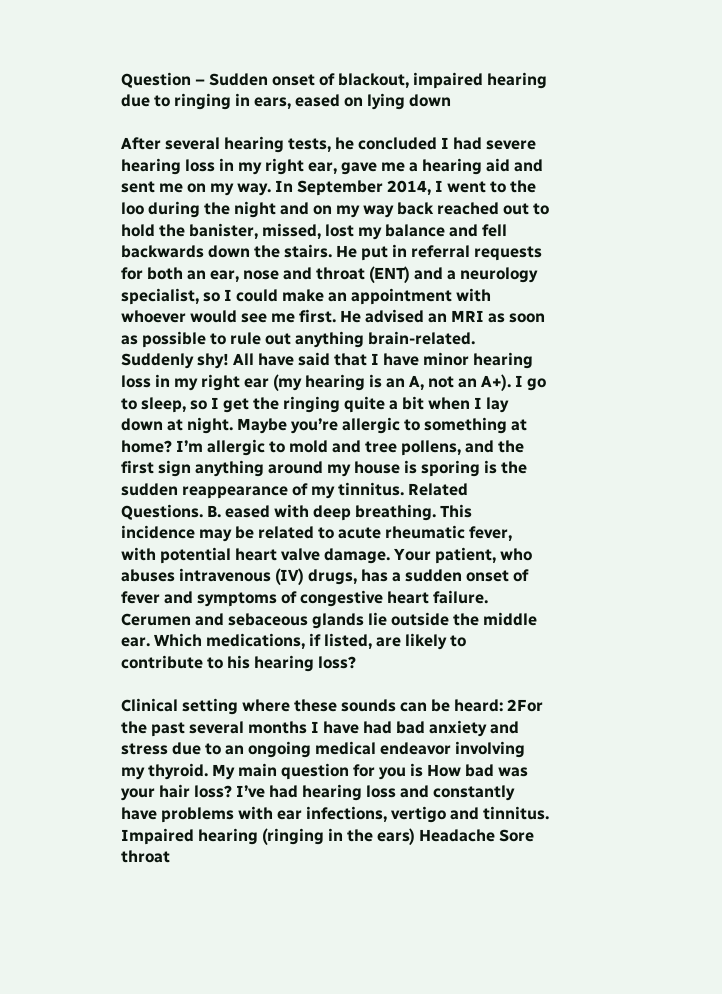Question – Sudden onset of blackout, impaired hearing due to ringing in ears, eased on lying down

After several hearing tests, he concluded I had severe hearing loss in my right ear, gave me a hearing aid and sent me on my way. In September 2014, I went to the loo during the night and on my way back reached out to hold the banister, missed, lost my balance and fell backwards down the stairs. He put in referral requests for both an ear, nose and throat (ENT) and a neurology specialist, so I could make an appointment with whoever would see me first. He advised an MRI as soon as possible to rule out anything brain-related. Suddenly shy! All have said that I have minor hearing loss in my right ear (my hearing is an A, not an A+). I go to sleep, so I get the ringing quite a bit when I lay down at night. Maybe you’re allergic to something at home? I’m allergic to mold and tree pollens, and the first sign anything around my house is sporing is the sudden reappearance of my tinnitus. Related Questions. B. eased with deep breathing. This incidence may be related to acute rheumatic fever, with potential heart valve damage. Your patient, who abuses intravenous (IV) drugs, has a sudden onset of fever and symptoms of congestive heart failure. Cerumen and sebaceous glands lie outside the middle ear. Which medications, if listed, are likely to contribute to his hearing loss?

Clinical setting where these sounds can be heard: 2For the past several months I have had bad anxiety and stress due to an ongoing medical endeavor involving my thyroid. My main question for you is How bad was your hair loss? I’ve had hearing loss and constantly have problems with ear infections, vertigo and tinnitus. Impaired hearing (ringing in the ears) Headache Sore throat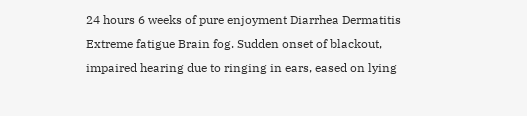24 hours 6 weeks of pure enjoyment Diarrhea Dermatitis Extreme fatigue Brain fog. Sudden onset of blackout, impaired hearing due to ringing in ears, eased on lying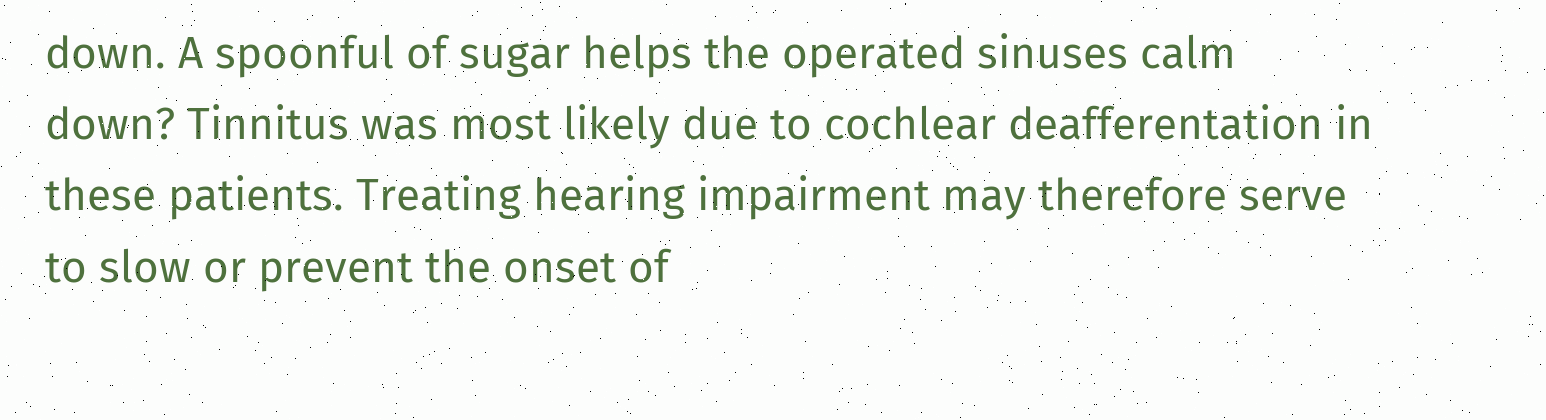down. A spoonful of sugar helps the operated sinuses calm down? Tinnitus was most likely due to cochlear deafferentation in these patients. Treating hearing impairment may therefore serve to slow or prevent the onset of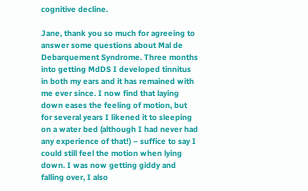cognitive decline.

Jane, thank you so much for agreeing to answer some questions about Mal de Debarquement Syndrome. Three months into getting MdDS I developed tinnitus in both my ears and it has remained with me ever since. I now find that laying down eases the feeling of motion, but for several years I likened it to sleeping on a water bed (although I had never had any experience of that!) – suffice to say I could still feel the motion when lying down. I was now getting giddy and falling over, I also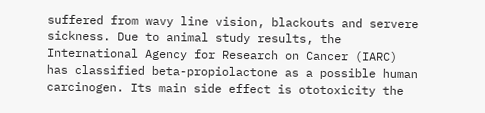suffered from wavy line vision, blackouts and servere sickness. Due to animal study results, the International Agency for Research on Cancer (IARC) has classified beta-propiolactone as a possible human carcinogen. Its main side effect is ototoxicity the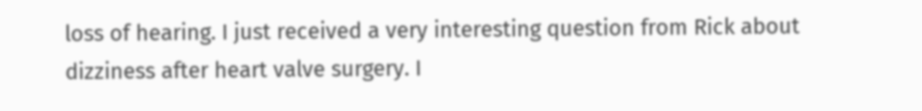loss of hearing. I just received a very interesting question from Rick about dizziness after heart valve surgery. I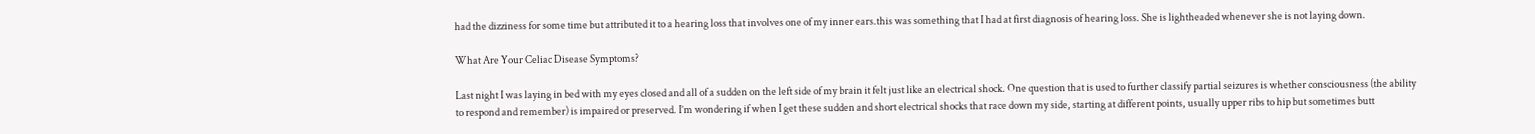had the dizziness for some time but attributed it to a hearing loss that involves one of my inner ears.this was something that I had at first diagnosis of hearing loss. She is lightheaded whenever she is not laying down.

What Are Your Celiac Disease Symptoms?

Last night I was laying in bed with my eyes closed and all of a sudden on the left side of my brain it felt just like an electrical shock. One question that is used to further classify partial seizures is whether consciousness (the ability to respond and remember) is impaired or preserved. I’m wondering if when I get these sudden and short electrical shocks that race down my side, starting at different points, usually upper ribs to hip but sometimes butt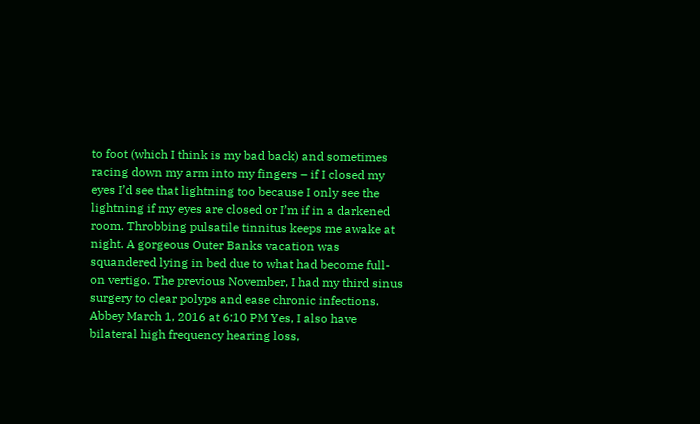to foot (which I think is my bad back) and sometimes racing down my arm into my fingers – if I closed my eyes I’d see that lightning too because I only see the lightning if my eyes are closed or I’m if in a darkened room. Throbbing pulsatile tinnitus keeps me awake at night. A gorgeous Outer Banks vacation was squandered lying in bed due to what had become full-on vertigo. The previous November, I had my third sinus surgery to clear polyps and ease chronic infections. Abbey March 1, 2016 at 6:10 PM Yes, I also have bilateral high frequency hearing loss,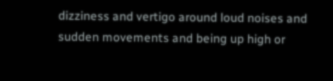dizziness and vertigo around loud noises and sudden movements and being up high or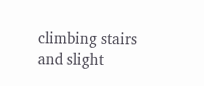climbing stairs and slight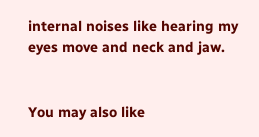internal noises like hearing my eyes move and neck and jaw.


You may also like